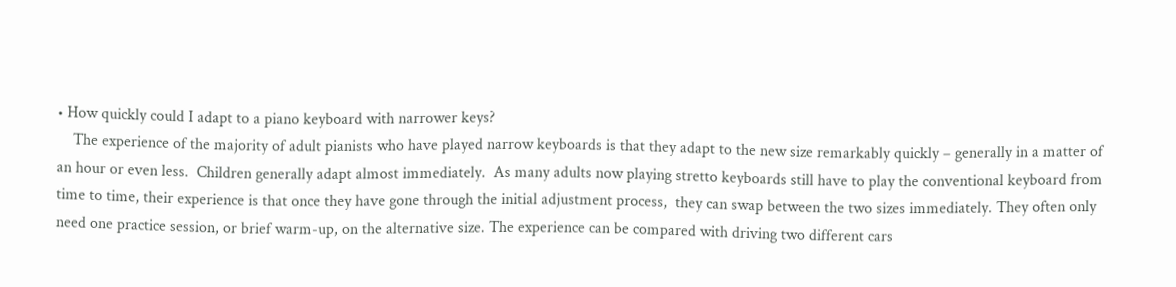• How quickly could I adapt to a piano keyboard with narrower keys?
    The experience of the majority of adult pianists who have played narrow keyboards is that they adapt to the new size remarkably quickly – generally in a matter of an hour or even less.  Children generally adapt almost immediately.  As many adults now playing stretto keyboards still have to play the conventional keyboard from time to time, their experience is that once they have gone through the initial adjustment process,  they can swap between the two sizes immediately. They often only need one practice session, or brief warm-up, on the alternative size. The experience can be compared with driving two different cars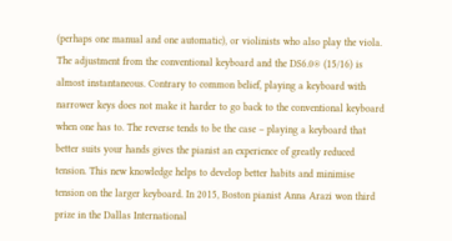(perhaps one manual and one automatic), or violinists who also play the viola. The adjustment from the conventional keyboard and the DS6.0® (15/16) is almost instantaneous. Contrary to common belief, playing a keyboard with narrower keys does not make it harder to go back to the conventional keyboard when one has to. The reverse tends to be the case – playing a keyboard that better suits your hands gives the pianist an experience of greatly reduced tension. This new knowledge helps to develop better habits and minimise tension on the larger keyboard. In 2015, Boston pianist Anna Arazi won third prize in the Dallas International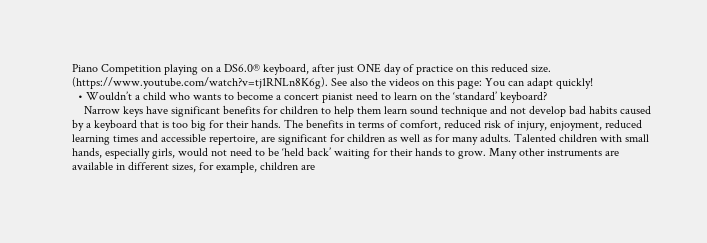Piano Competition playing on a DS6.0® keyboard, after just ONE day of practice on this reduced size. (https://www.youtube.com/watch?v=tj1RNLn8K6g). See also the videos on this page: You can adapt quickly!
  • Wouldn’t a child who wants to become a concert pianist need to learn on the ‘standard’ keyboard?
    Narrow keys have significant benefits for children to help them learn sound technique and not develop bad habits caused by a keyboard that is too big for their hands. The benefits in terms of comfort, reduced risk of injury, enjoyment, reduced learning times and accessible repertoire, are significant for children as well as for many adults. Talented children with small hands, especially girls, would not need to be ‘held back’ waiting for their hands to grow. Many other instruments are available in different sizes, for example, children are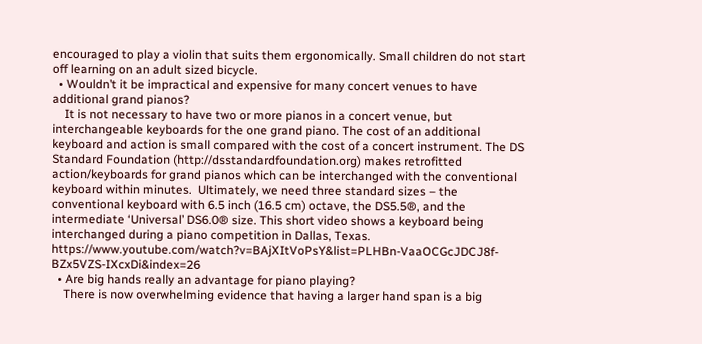encouraged to play a violin that suits them ergonomically. Small children do not start off learning on an adult sized bicycle.
  • Wouldn’t it be impractical and expensive for many concert venues to have additional grand pianos?
    It is not necessary to have two or more pianos in a concert venue, but interchangeable keyboards for the one grand piano. The cost of an additional keyboard and action is small compared with the cost of a concert instrument. The DS Standard Foundation (http://dsstandardfoundation.org) makes retrofitted action/keyboards for grand pianos which can be interchanged with the conventional keyboard within minutes.  Ultimately, we need three standard sizes – the conventional keyboard with 6.5 inch (16.5 cm) octave, the DS5.5®, and the intermediate ‘Universal’ DS6.0® size. This short video shows a keyboard being interchanged during a piano competition in Dallas, Texas. https://www.youtube.com/watch?v=BAjXItVoPsY&list=PLHBn-VaaOCGcJDCJ8f-BZx5VZS-IXcxDi&index=26
  • Are big hands really an advantage for piano playing?
    There is now overwhelming evidence that having a larger hand span is a big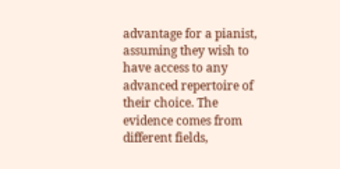advantage for a pianist, assuming they wish to have access to any advanced repertoire of their choice. The evidence comes from different fields,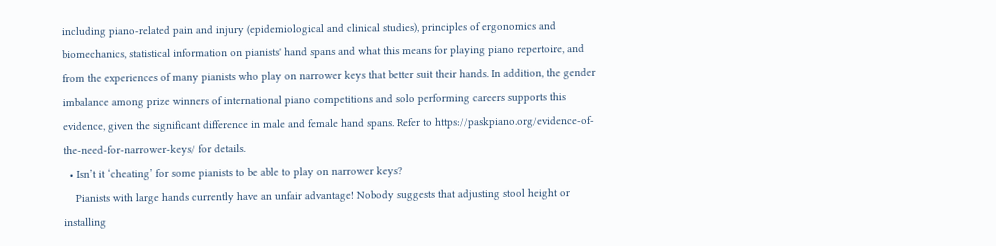including piano-related pain and injury (epidemiological and clinical studies), principles of ergonomics and biomechanics, statistical information on pianists' hand spans and what this means for playing piano repertoire, and from the experiences of many pianists who play on narrower keys that better suit their hands. In addition, the gender imbalance among prize winners of international piano competitions and solo performing careers supports this evidence, given the significant difference in male and female hand spans. Refer to https://paskpiano.org/evidence-of-the-need-for-narrower-keys/ for details.
  • Isn’t it ‘cheating’ for some pianists to be able to play on narrower keys?
    Pianists with large hands currently have an unfair advantage! Nobody suggests that adjusting stool height or installing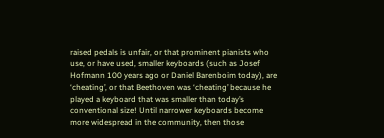raised pedals is unfair, or that prominent pianists who use, or have used, smaller keyboards (such as Josef Hofmann 100 years ago or Daniel Barenboim today), are ‘cheating’, or that Beethoven was ‘cheating’ because he played a keyboard that was smaller than today’s conventional size! Until narrower keyboards become more widespread in the community, then those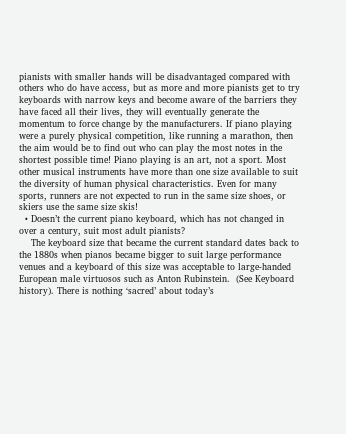pianists with smaller hands will be disadvantaged compared with others who do have access, but as more and more pianists get to try keyboards with narrow keys and become aware of the barriers they have faced all their lives, they will eventually generate the momentum to force change by the manufacturers. If piano playing were a purely physical competition, like running a marathon, then the aim would be to find out who can play the most notes in the shortest possible time! Piano playing is an art, not a sport. Most other musical instruments have more than one size available to suit the diversity of human physical characteristics. Even for many sports, runners are not expected to run in the same size shoes, or skiers use the same size skis!
  • Doesn’t the current piano keyboard, which has not changed in over a century, suit most adult pianists?
    The keyboard size that became the current standard dates back to the 1880s when pianos became bigger to suit large performance venues and a keyboard of this size was acceptable to large-handed European male virtuosos such as Anton Rubinstein.  (See Keyboard history). There is nothing ‘sacred’ about today’s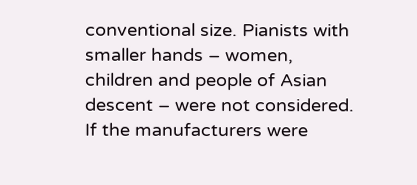conventional size. Pianists with smaller hands – women, children and people of Asian descent – were not considered. If the manufacturers were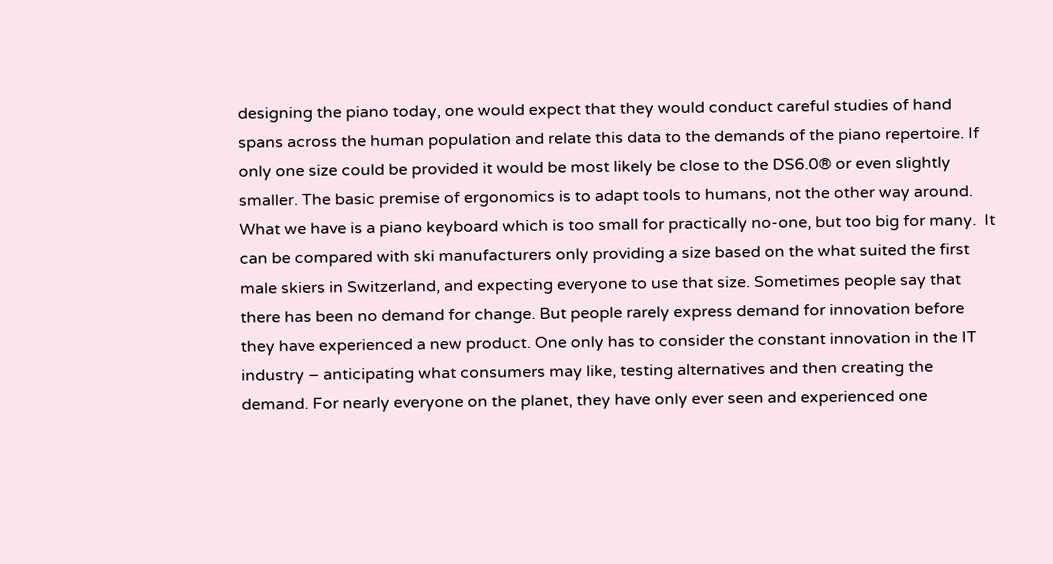designing the piano today, one would expect that they would conduct careful studies of hand spans across the human population and relate this data to the demands of the piano repertoire. If only one size could be provided it would be most likely be close to the DS6.0® or even slightly smaller. The basic premise of ergonomics is to adapt tools to humans, not the other way around. What we have is a piano keyboard which is too small for practically no-one, but too big for many.  It can be compared with ski manufacturers only providing a size based on the what suited the first male skiers in Switzerland, and expecting everyone to use that size. Sometimes people say that there has been no demand for change. But people rarely express demand for innovation before they have experienced a new product. One only has to consider the constant innovation in the IT industry – anticipating what consumers may like, testing alternatives and then creating the demand. For nearly everyone on the planet, they have only ever seen and experienced one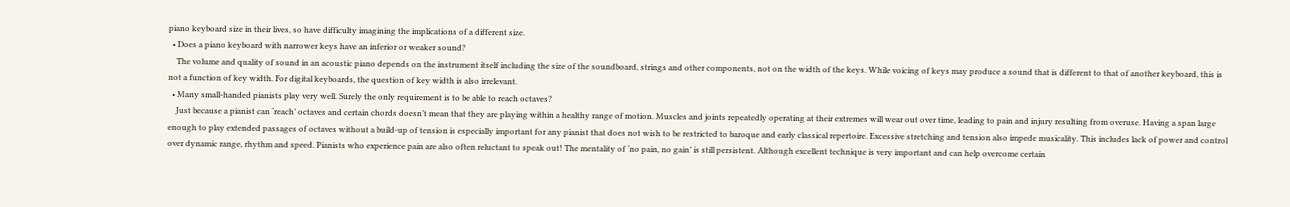piano keyboard size in their lives, so have difficulty imagining the implications of a different size.
  • Does a piano keyboard with narrower keys have an inferior or weaker sound?
    The volume and quality of sound in an acoustic piano depends on the instrument itself including the size of the soundboard, strings and other components, not on the width of the keys. While voicing of keys may produce a sound that is different to that of another keyboard, this is not a function of key width. For digital keyboards, the question of key width is also irrelevant.
  • Many small-handed pianists play very well. Surely the only requirement is to be able to reach octaves?
    Just because a pianist can ‘reach’ octaves and certain chords doesn’t mean that they are playing within a healthy range of motion. Muscles and joints repeatedly operating at their extremes will wear out over time, leading to pain and injury resulting from overuse. Having a span large enough to play extended passages of octaves without a build-up of tension is especially important for any pianist that does not wish to be restricted to baroque and early classical repertoire. Excessive stretching and tension also impede musicality. This includes lack of power and control over dynamic range, rhythm and speed. Pianists who experience pain are also often reluctant to speak out! The mentality of ‘no pain, no gain’ is still persistent. Although excellent technique is very important and can help overcome certain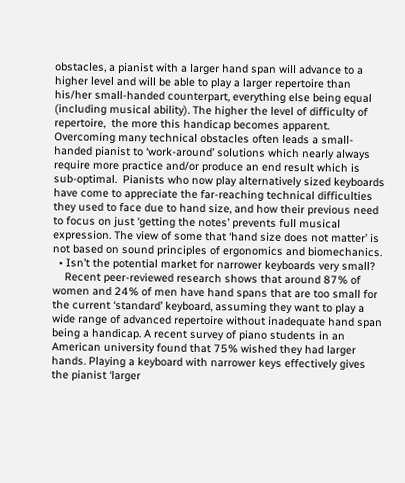obstacles, a pianist with a larger hand span will advance to a higher level and will be able to play a larger repertoire than his/her small-handed counterpart, everything else being equal (including musical ability). The higher the level of difficulty of repertoire,  the more this handicap becomes apparent. Overcoming many technical obstacles often leads a small-handed pianist to ‘work-around’ solutions which nearly always require more practice and/or produce an end result which is sub-optimal.  Pianists who now play alternatively sized keyboards have come to appreciate the far-reaching technical difficulties they used to face due to hand size, and how their previous need to focus on just ‘getting the notes’ prevents full musical expression. The view of some that ‘hand size does not matter’ is not based on sound principles of ergonomics and biomechanics.
  • Isn’t the potential market for narrower keyboards very small?
    Recent peer-reviewed research shows that around 87% of women and 24% of men have hand spans that are too small for the current ‘standard’ keyboard, assuming they want to play a wide range of advanced repertoire without inadequate hand span being a handicap. A recent survey of piano students in an American university found that 75% wished they had larger hands. Playing a keyboard with narrower keys effectively gives the pianist ‘larger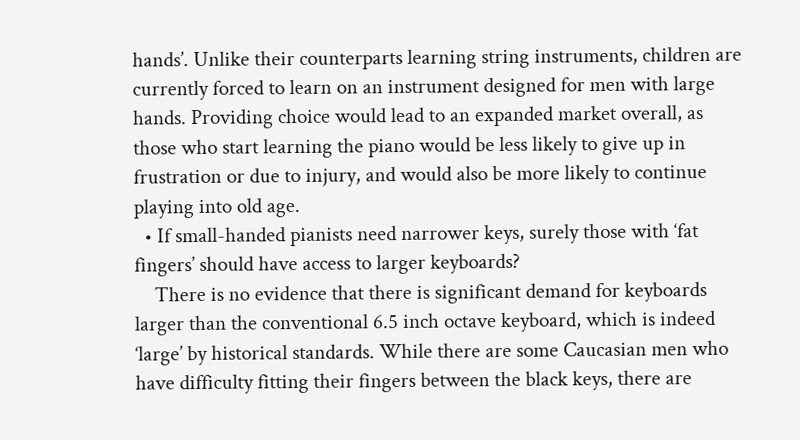hands’. Unlike their counterparts learning string instruments, children are currently forced to learn on an instrument designed for men with large hands. Providing choice would lead to an expanded market overall, as those who start learning the piano would be less likely to give up in frustration or due to injury, and would also be more likely to continue playing into old age.
  • If small-handed pianists need narrower keys, surely those with ‘fat fingers’ should have access to larger keyboards?
    There is no evidence that there is significant demand for keyboards larger than the conventional 6.5 inch octave keyboard, which is indeed ‘large’ by historical standards. While there are some Caucasian men who have difficulty fitting their fingers between the black keys, there are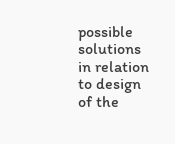possible solutions in relation to design of the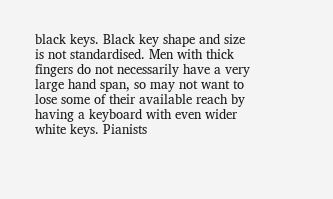black keys. Black key shape and size is not standardised. Men with thick fingers do not necessarily have a very large hand span, so may not want to lose some of their available reach by having a keyboard with even wider white keys. Pianists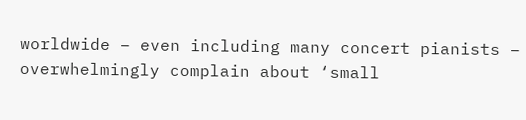worldwide – even including many concert pianists – overwhelmingly complain about ‘small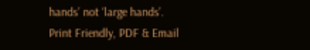hands’ not ‘large hands’.
Print Friendly, PDF & Email